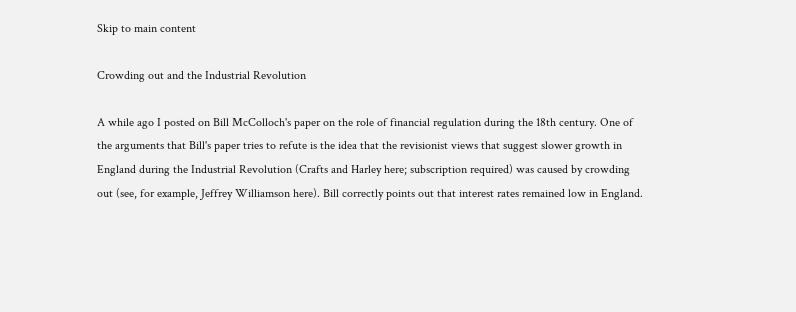Skip to main content

Crowding out and the Industrial Revolution

A while ago I posted on Bill McColloch's paper on the role of financial regulation during the 18th century. One of the arguments that Bill's paper tries to refute is the idea that the revisionist views that suggest slower growth in England during the Industrial Revolution (Crafts and Harley here; subscription required) was caused by crowding out (see, for example, Jeffrey Williamson here). Bill correctly points out that interest rates remained low in England.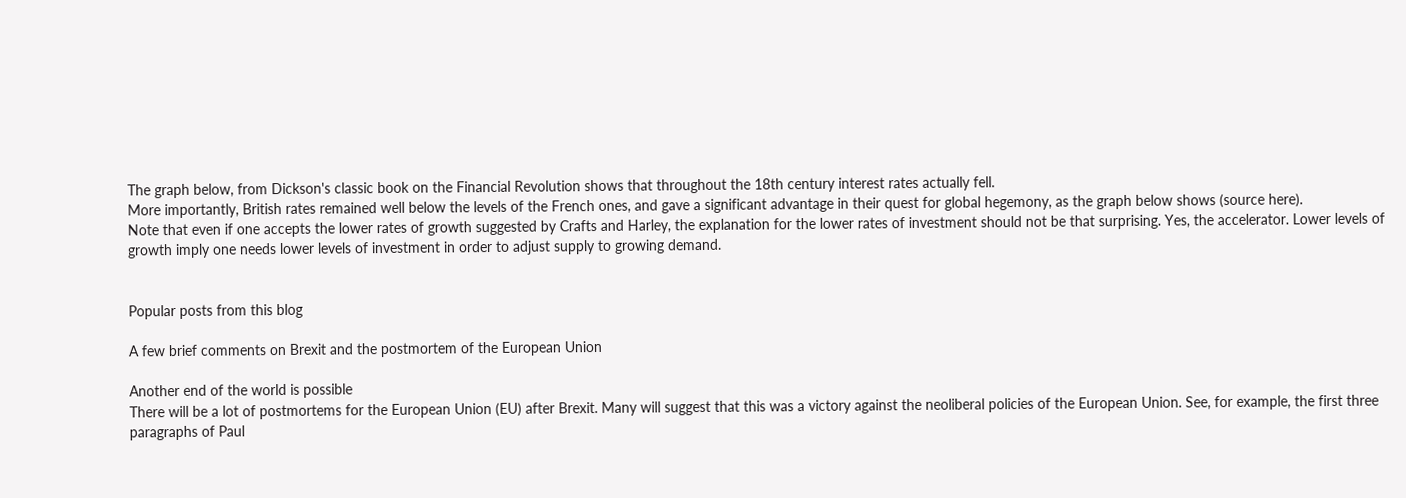The graph below, from Dickson's classic book on the Financial Revolution shows that throughout the 18th century interest rates actually fell.
More importantly, British rates remained well below the levels of the French ones, and gave a significant advantage in their quest for global hegemony, as the graph below shows (source here).
Note that even if one accepts the lower rates of growth suggested by Crafts and Harley, the explanation for the lower rates of investment should not be that surprising. Yes, the accelerator. Lower levels of growth imply one needs lower levels of investment in order to adjust supply to growing demand.


Popular posts from this blog

A few brief comments on Brexit and the postmortem of the European Union

Another end of the world is possible
There will be a lot of postmortems for the European Union (EU) after Brexit. Many will suggest that this was a victory against the neoliberal policies of the European Union. See, for example, the first three paragraphs of Paul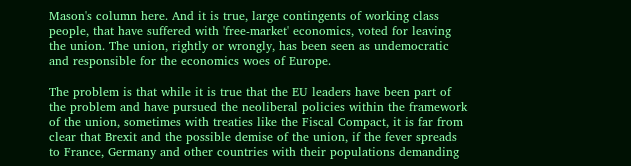Mason's column here. And it is true, large contingents of working class people, that have suffered with 'free-market' economics, voted for leaving the union. The union, rightly or wrongly, has been seen as undemocratic and responsible for the economics woes of Europe.

The problem is that while it is true that the EU leaders have been part of the problem and have pursued the neoliberal policies within the framework of the union, sometimes with treaties like the Fiscal Compact, it is far from clear that Brexit and the possible demise of the union, if the fever spreads to France, Germany and other countries with their populations demanding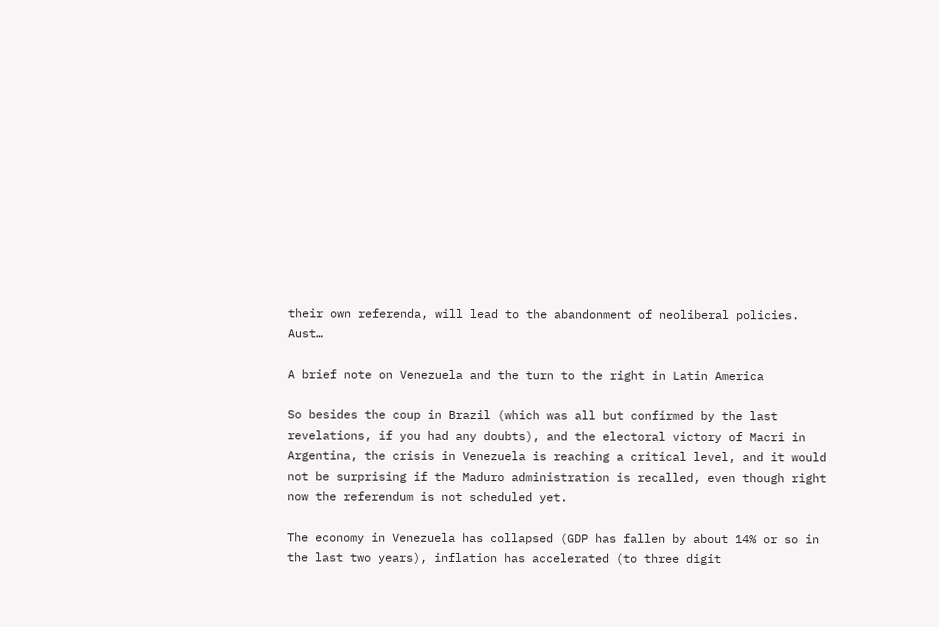their own referenda, will lead to the abandonment of neoliberal policies. Aust…

A brief note on Venezuela and the turn to the right in Latin America

So besides the coup in Brazil (which was all but confirmed by the last revelations, if you had any doubts), and the electoral victory of Macri in Argentina, the crisis in Venezuela is reaching a critical level, and it would not be surprising if the Maduro administration is recalled, even though right now the referendum is not scheduled yet.

The economy in Venezuela has collapsed (GDP has fallen by about 14% or so in the last two years), inflation has accelerated (to three digit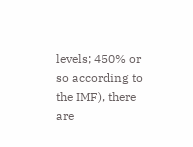levels; 450% or so according to the IMF), there are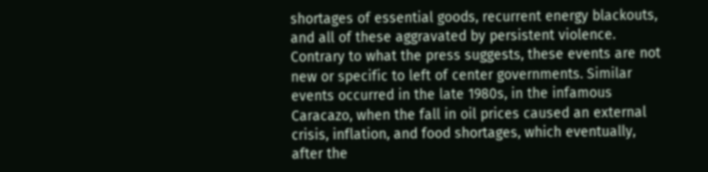shortages of essential goods, recurrent energy blackouts, and all of these aggravated by persistent violence. Contrary to what the press suggests, these events are not new or specific to left of center governments. Similar events occurred in the late 1980s, in the infamous Caracazo, when the fall in oil prices caused an external crisis, inflation, and food shortages, which eventually, after the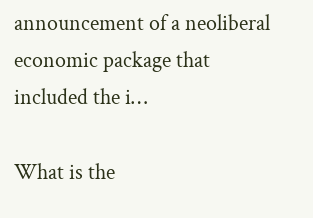announcement of a neoliberal economic package that included the i…

What is the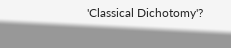'Classical Dichotomy'?